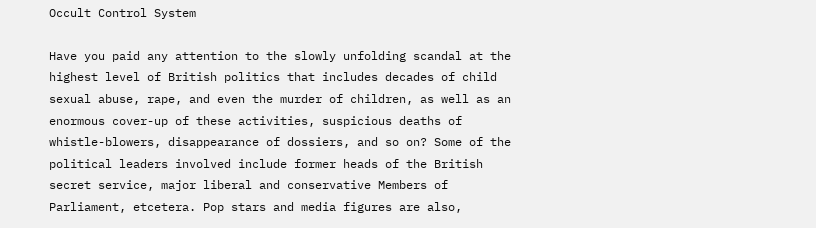Occult Control System

Have you paid any attention to the slowly unfolding scandal at the highest level of British politics that includes decades of child sexual abuse, rape, and even the murder of children, as well as an enormous cover-up of these activities, suspicious deaths of whistle-blowers, disappearance of dossiers, and so on? Some of the political leaders involved include former heads of the British secret service, major liberal and conservative Members of Parliament, etcetera. Pop stars and media figures are also,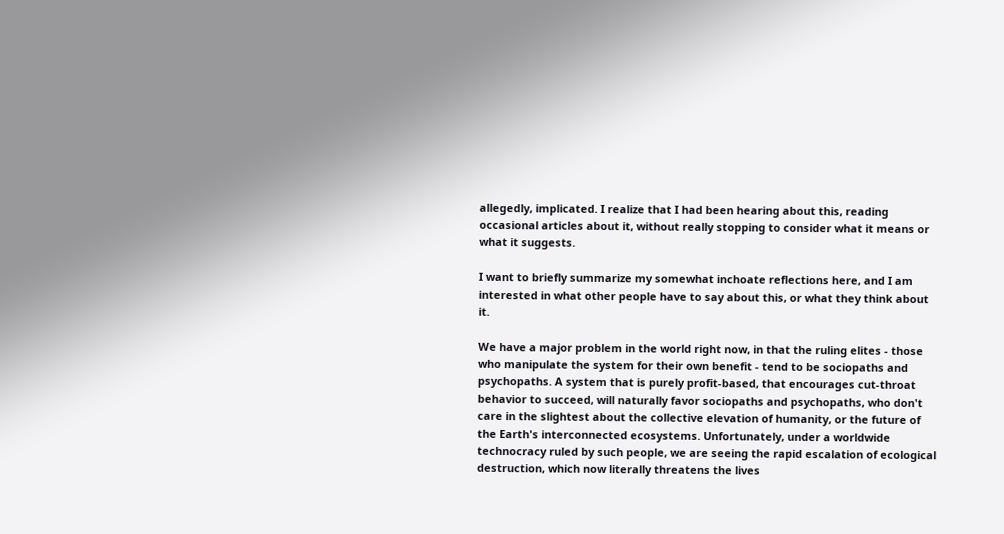allegedly, implicated. I realize that I had been hearing about this, reading occasional articles about it, without really stopping to consider what it means or what it suggests.

I want to briefly summarize my somewhat inchoate reflections here, and I am interested in what other people have to say about this, or what they think about it.

We have a major problem in the world right now, in that the ruling elites - those who manipulate the system for their own benefit - tend to be sociopaths and psychopaths. A system that is purely profit-based, that encourages cut-throat behavior to succeed, will naturally favor sociopaths and psychopaths, who don't care in the slightest about the collective elevation of humanity, or the future of the Earth's interconnected ecosystems. Unfortunately, under a worldwide technocracy ruled by such people, we are seeing the rapid escalation of ecological destruction, which now literally threatens the lives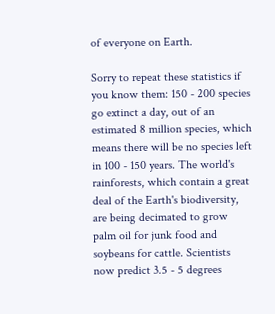of everyone on Earth.

Sorry to repeat these statistics if you know them: 150 - 200 species go extinct a day, out of an estimated 8 million species, which means there will be no species left in 100 - 150 years. The world's rainforests, which contain a great deal of the Earth's biodiversity, are being decimated to grow palm oil for junk food and soybeans for cattle. Scientists now predict 3.5 - 5 degrees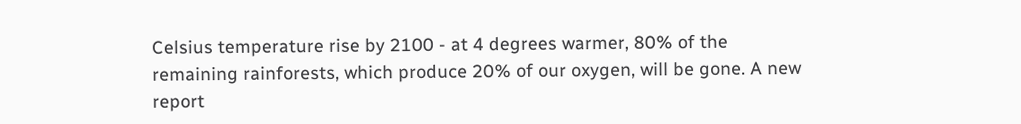Celsius temperature rise by 2100 - at 4 degrees warmer, 80% of the remaining rainforests, which produce 20% of our oxygen, will be gone. A new report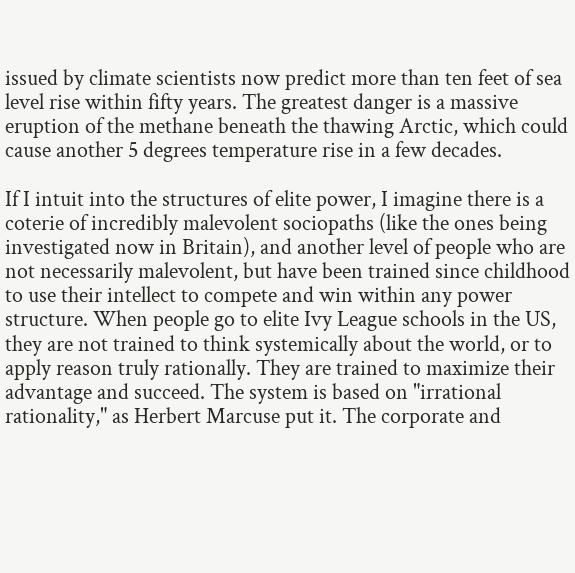issued by climate scientists now predict more than ten feet of sea level rise within fifty years. The greatest danger is a massive eruption of the methane beneath the thawing Arctic, which could cause another 5 degrees temperature rise in a few decades.

If I intuit into the structures of elite power, I imagine there is a coterie of incredibly malevolent sociopaths (like the ones being investigated now in Britain), and another level of people who are not necessarily malevolent, but have been trained since childhood to use their intellect to compete and win within any power structure. When people go to elite Ivy League schools in the US, they are not trained to think systemically about the world, or to apply reason truly rationally. They are trained to maximize their advantage and succeed. The system is based on "irrational rationality," as Herbert Marcuse put it. The corporate and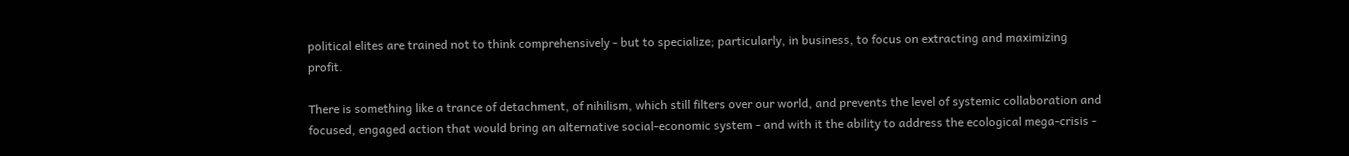political elites are trained not to think comprehensively - but to specialize; particularly, in business, to focus on extracting and maximizing profit.

There is something like a trance of detachment, of nihilism, which still filters over our world, and prevents the level of systemic collaboration and focused, engaged action that would bring an alternative social-economic system - and with it the ability to address the ecological mega-crisis -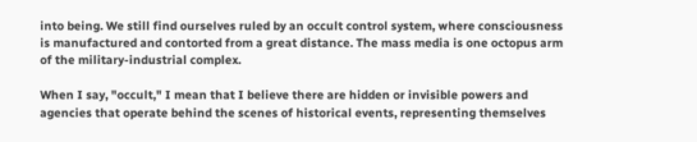into being. We still find ourselves ruled by an occult control system, where consciousness is manufactured and contorted from a great distance. The mass media is one octopus arm of the military-industrial complex.

When I say, "occult," I mean that I believe there are hidden or invisible powers and agencies that operate behind the scenes of historical events, representing themselves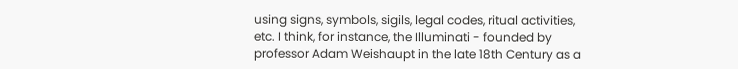using signs, symbols, sigils, legal codes, ritual activities, etc. I think, for instance, the Illuminati - founded by professor Adam Weishaupt in the late 18th Century as a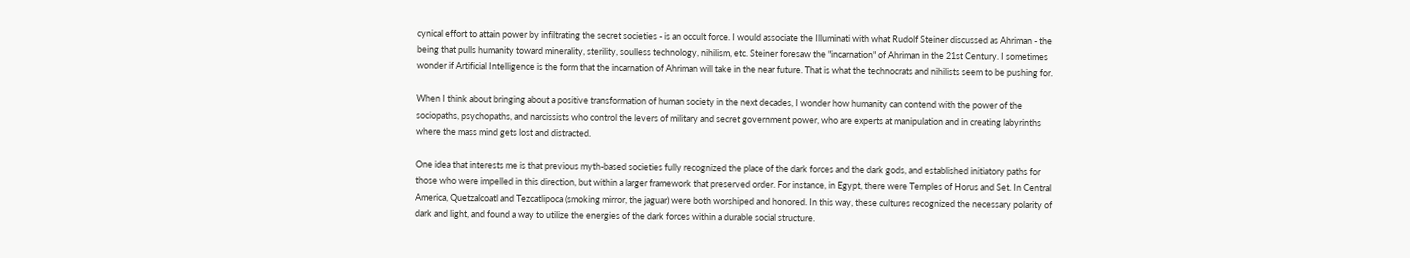cynical effort to attain power by infiltrating the secret societies - is an occult force. I would associate the Illuminati with what Rudolf Steiner discussed as Ahriman - the being that pulls humanity toward minerality, sterility, soulless technology, nihilism, etc. Steiner foresaw the "incarnation" of Ahriman in the 21st Century. I sometimes wonder if Artificial Intelligence is the form that the incarnation of Ahriman will take in the near future. That is what the technocrats and nihilists seem to be pushing for.

When I think about bringing about a positive transformation of human society in the next decades, I wonder how humanity can contend with the power of the sociopaths, psychopaths, and narcissists who control the levers of military and secret government power, who are experts at manipulation and in creating labyrinths where the mass mind gets lost and distracted.

One idea that interests me is that previous myth-based societies fully recognized the place of the dark forces and the dark gods, and established initiatory paths for those who were impelled in this direction, but within a larger framework that preserved order. For instance, in Egypt, there were Temples of Horus and Set. In Central America, Quetzalcoatl and Tezcatlipoca (smoking mirror, the jaguar) were both worshiped and honored. In this way, these cultures recognized the necessary polarity of dark and light, and found a way to utilize the energies of the dark forces within a durable social structure.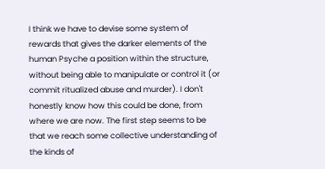I think we have to devise some system of rewards that gives the darker elements of the human Psyche a position within the structure, without being able to manipulate or control it (or commit ritualized abuse and murder). I don't honestly know how this could be done, from where we are now. The first step seems to be that we reach some collective understanding of the kinds of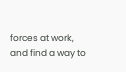forces at work, and find a way to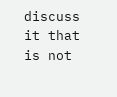discuss it that is not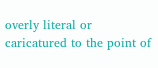overly literal or caricatured to the point of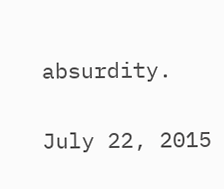absurdity.

July 22, 2015